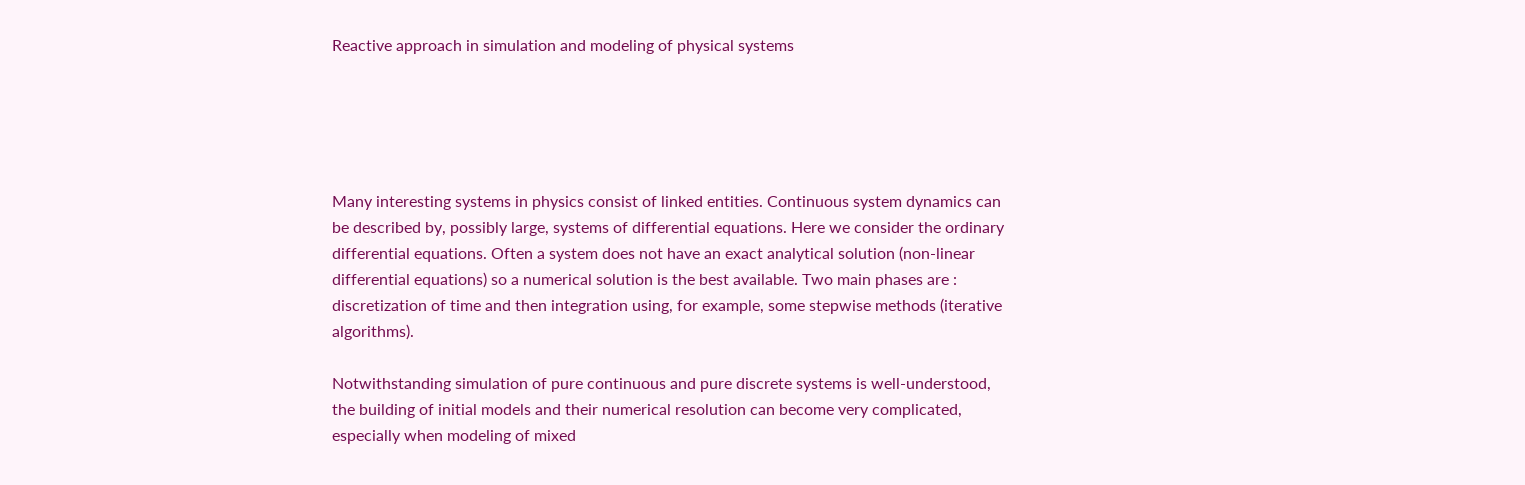Reactive approach in simulation and modeling of physical systems





Many interesting systems in physics consist of linked entities. Continuous system dynamics can be described by, possibly large, systems of differential equations. Here we consider the ordinary differential equations. Often a system does not have an exact analytical solution (non-linear differential equations) so a numerical solution is the best available. Two main phases are : discretization of time and then integration using, for example, some stepwise methods (iterative algorithms).

Notwithstanding simulation of pure continuous and pure discrete systems is well-understood, the building of initial models and their numerical resolution can become very complicated, especially when modeling of mixed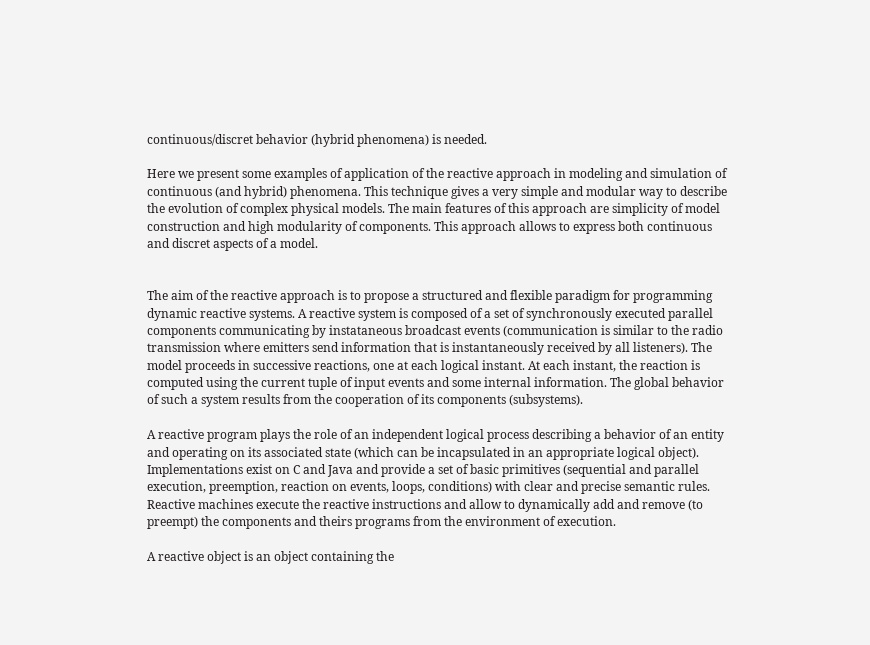continuous/discret behavior (hybrid phenomena) is needed.

Here we present some examples of application of the reactive approach in modeling and simulation of continuous (and hybrid) phenomena. This technique gives a very simple and modular way to describe the evolution of complex physical models. The main features of this approach are simplicity of model construction and high modularity of components. This approach allows to express both continuous and discret aspects of a model.


The aim of the reactive approach is to propose a structured and flexible paradigm for programming dynamic reactive systems. A reactive system is composed of a set of synchronously executed parallel components communicating by instataneous broadcast events (communication is similar to the radio transmission where emitters send information that is instantaneously received by all listeners). The model proceeds in successive reactions, one at each logical instant. At each instant, the reaction is computed using the current tuple of input events and some internal information. The global behavior of such a system results from the cooperation of its components (subsystems).

A reactive program plays the role of an independent logical process describing a behavior of an entity and operating on its associated state (which can be incapsulated in an appropriate logical object). Implementations exist on C and Java and provide a set of basic primitives (sequential and parallel execution, preemption, reaction on events, loops, conditions) with clear and precise semantic rules. Reactive machines execute the reactive instructions and allow to dynamically add and remove (to preempt) the components and theirs programs from the environment of execution.

A reactive object is an object containing the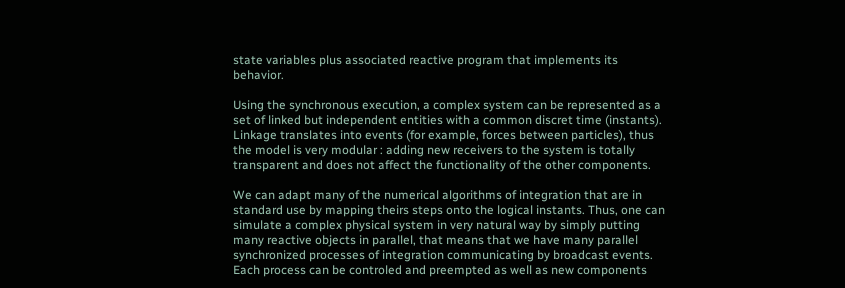state variables plus associated reactive program that implements its behavior.

Using the synchronous execution, a complex system can be represented as a set of linked but independent entities with a common discret time (instants). Linkage translates into events (for example, forces between particles), thus the model is very modular : adding new receivers to the system is totally transparent and does not affect the functionality of the other components.

We can adapt many of the numerical algorithms of integration that are in standard use by mapping theirs steps onto the logical instants. Thus, one can simulate a complex physical system in very natural way by simply putting many reactive objects in parallel, that means that we have many parallel synchronized processes of integration communicating by broadcast events. Each process can be controled and preempted as well as new components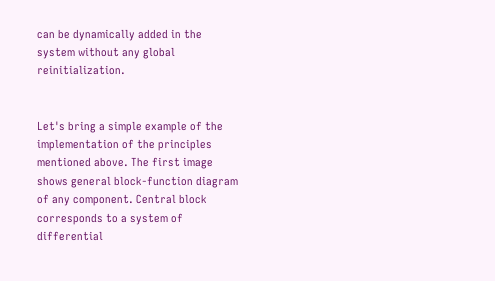can be dynamically added in the system without any global reinitialization.


Let's bring a simple example of the implementation of the principles mentioned above. The first image shows general block-function diagram of any component. Central block corresponds to a system of differential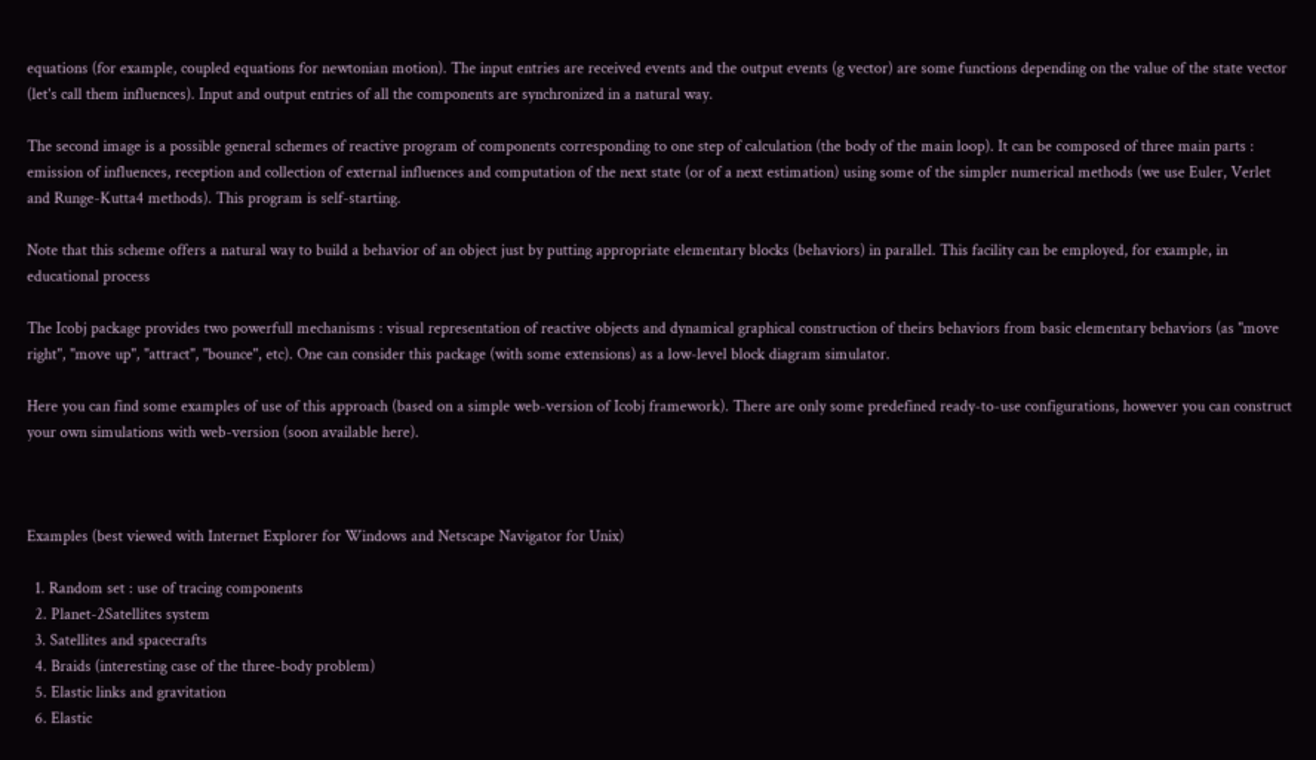equations (for example, coupled equations for newtonian motion). The input entries are received events and the output events (g vector) are some functions depending on the value of the state vector (let's call them influences). Input and output entries of all the components are synchronized in a natural way.

The second image is a possible general schemes of reactive program of components corresponding to one step of calculation (the body of the main loop). It can be composed of three main parts : emission of influences, reception and collection of external influences and computation of the next state (or of a next estimation) using some of the simpler numerical methods (we use Euler, Verlet and Runge-Kutta4 methods). This program is self-starting.

Note that this scheme offers a natural way to build a behavior of an object just by putting appropriate elementary blocks (behaviors) in parallel. This facility can be employed, for example, in educational process

The Icobj package provides two powerfull mechanisms : visual representation of reactive objects and dynamical graphical construction of theirs behaviors from basic elementary behaviors (as "move right", "move up", "attract", "bounce", etc). One can consider this package (with some extensions) as a low-level block diagram simulator.

Here you can find some examples of use of this approach (based on a simple web-version of Icobj framework). There are only some predefined ready-to-use configurations, however you can construct your own simulations with web-version (soon available here).



Examples (best viewed with Internet Explorer for Windows and Netscape Navigator for Unix)

  1. Random set : use of tracing components
  2. Planet-2Satellites system
  3. Satellites and spacecrafts
  4. Braids (interesting case of the three-body problem)
  5. Elastic links and gravitation
  6. Elastic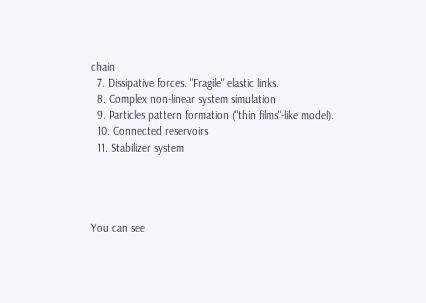chain
  7. Dissipative forces. "Fragile" elastic links.
  8. Complex non-linear system simulation
  9. Particles pattern formation ("thin films"-like model).
  10. Connected reservoirs
  11. Stabilizer system




You can see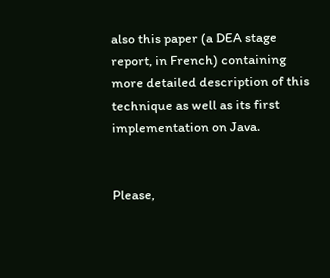also this paper (a DEA stage report, in French) containing more detailed description of this technique as well as its first implementation on Java.


Please,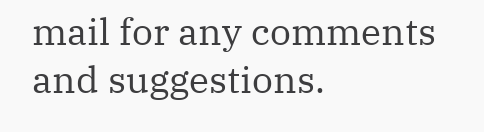mail for any comments and suggestions.